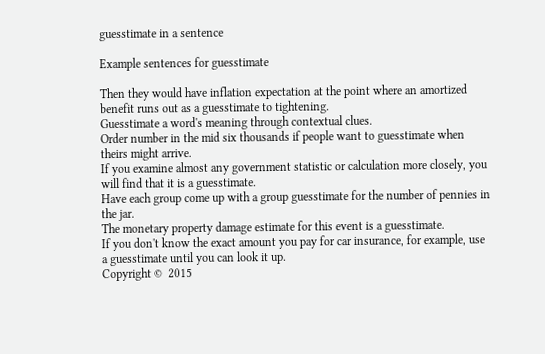guesstimate in a sentence

Example sentences for guesstimate

Then they would have inflation expectation at the point where an amortized benefit runs out as a guesstimate to tightening.
Guesstimate a word's meaning through contextual clues.
Order number in the mid six thousands if people want to guesstimate when theirs might arrive.
If you examine almost any government statistic or calculation more closely, you will find that it is a guesstimate.
Have each group come up with a group guesstimate for the number of pennies in the jar.
The monetary property damage estimate for this event is a guesstimate.
If you don't know the exact amount you pay for car insurance, for example, use a guesstimate until you can look it up.
Copyright ©  2015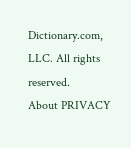Dictionary.com, LLC. All rights reserved.
About PRIVACY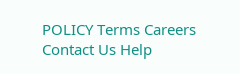POLICY Terms Careers Contact Us Help